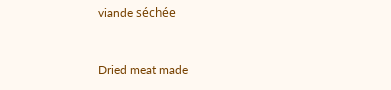viande séchée


Dried meat made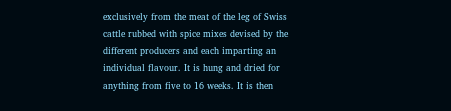exclusively from the meat of the leg of Swiss cattle rubbed with spice mixes devised by the different producers and each imparting an individual flavour. It is hung and dried for anything from five to 16 weeks. It is then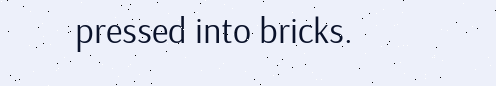pressed into bricks.